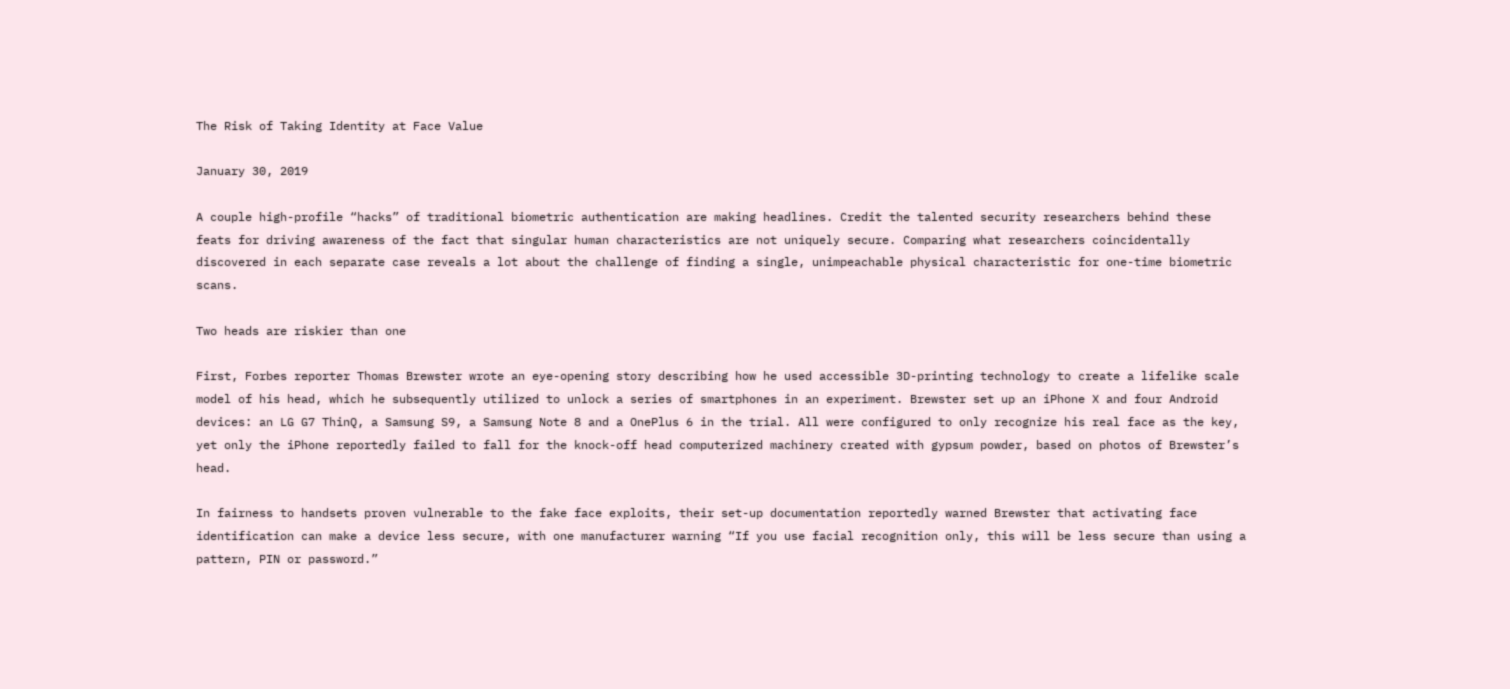The Risk of Taking Identity at Face Value

January 30, 2019

A couple high-profile “hacks” of traditional biometric authentication are making headlines. Credit the talented security researchers behind these feats for driving awareness of the fact that singular human characteristics are not uniquely secure. Comparing what researchers coincidentally discovered in each separate case reveals a lot about the challenge of finding a single, unimpeachable physical characteristic for one-time biometric scans.

Two heads are riskier than one

First, Forbes reporter Thomas Brewster wrote an eye-opening story describing how he used accessible 3D-printing technology to create a lifelike scale model of his head, which he subsequently utilized to unlock a series of smartphones in an experiment. Brewster set up an iPhone X and four Android devices: an LG G7 ThinQ, a Samsung S9, a Samsung Note 8 and a OnePlus 6 in the trial. All were configured to only recognize his real face as the key, yet only the iPhone reportedly failed to fall for the knock-off head computerized machinery created with gypsum powder, based on photos of Brewster’s head.

In fairness to handsets proven vulnerable to the fake face exploits, their set-up documentation reportedly warned Brewster that activating face identification can make a device less secure, with one manufacturer warning “If you use facial recognition only, this will be less secure than using a pattern, PIN or password.”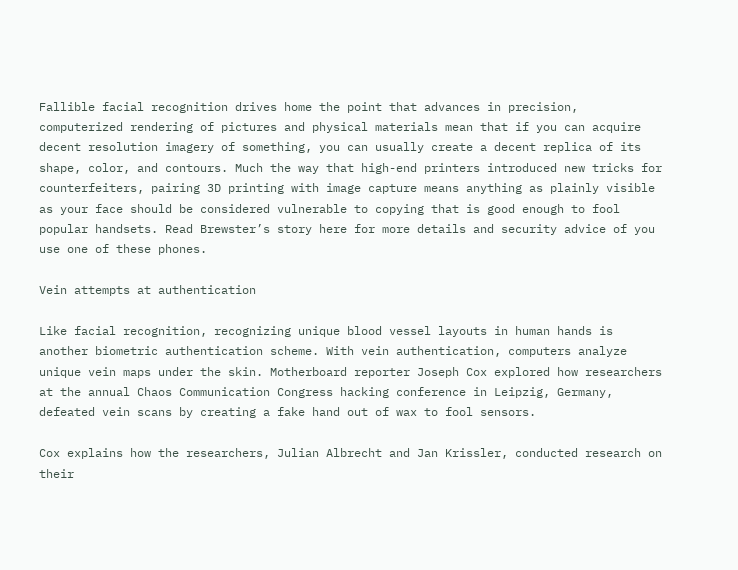Fallible facial recognition drives home the point that advances in precision, computerized rendering of pictures and physical materials mean that if you can acquire decent resolution imagery of something, you can usually create a decent replica of its shape, color, and contours. Much the way that high-end printers introduced new tricks for counterfeiters, pairing 3D printing with image capture means anything as plainly visible as your face should be considered vulnerable to copying that is good enough to fool popular handsets. Read Brewster’s story here for more details and security advice of you use one of these phones.

Vein attempts at authentication

Like facial recognition, recognizing unique blood vessel layouts in human hands is another biometric authentication scheme. With vein authentication, computers analyze unique vein maps under the skin. Motherboard reporter Joseph Cox explored how researchers at the annual Chaos Communication Congress hacking conference in Leipzig, Germany, defeated vein scans by creating a fake hand out of wax to fool sensors.

Cox explains how the researchers, Julian Albrecht and Jan Krissler, conducted research on their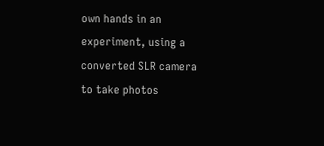own hands in an experiment, using a converted SLR camera to take photos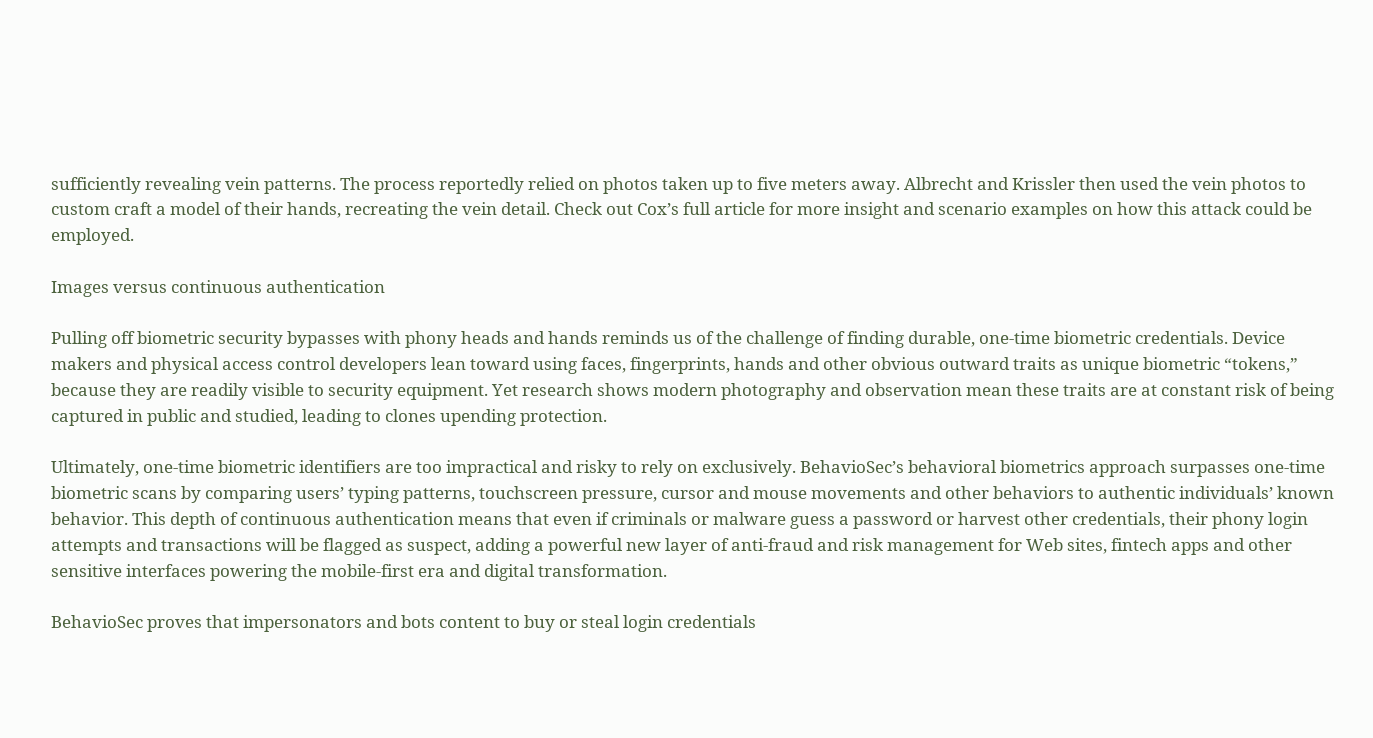sufficiently revealing vein patterns. The process reportedly relied on photos taken up to five meters away. Albrecht and Krissler then used the vein photos to custom craft a model of their hands, recreating the vein detail. Check out Cox’s full article for more insight and scenario examples on how this attack could be employed.

Images versus continuous authentication

Pulling off biometric security bypasses with phony heads and hands reminds us of the challenge of finding durable, one-time biometric credentials. Device makers and physical access control developers lean toward using faces, fingerprints, hands and other obvious outward traits as unique biometric “tokens,” because they are readily visible to security equipment. Yet research shows modern photography and observation mean these traits are at constant risk of being captured in public and studied, leading to clones upending protection.

Ultimately, one-time biometric identifiers are too impractical and risky to rely on exclusively. BehavioSec’s behavioral biometrics approach surpasses one-time biometric scans by comparing users’ typing patterns, touchscreen pressure, cursor and mouse movements and other behaviors to authentic individuals’ known behavior. This depth of continuous authentication means that even if criminals or malware guess a password or harvest other credentials, their phony login attempts and transactions will be flagged as suspect, adding a powerful new layer of anti-fraud and risk management for Web sites, fintech apps and other sensitive interfaces powering the mobile-first era and digital transformation.

BehavioSec proves that impersonators and bots content to buy or steal login credentials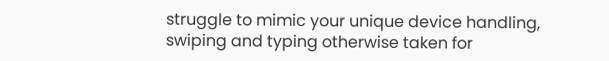struggle to mimic your unique device handling, swiping and typing otherwise taken for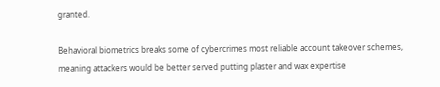granted.

Behavioral biometrics breaks some of cybercrimes most reliable account takeover schemes, meaning attackers would be better served putting plaster and wax expertise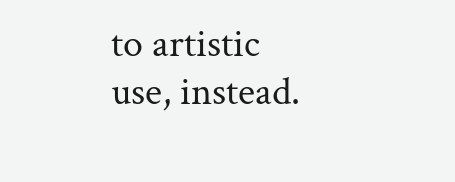to artistic use, instead.